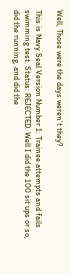Well, Those were the days weren’t they?

This is Navy Seal Version Number 1: Trainee attempts and fails swimming test. Status: REJECTED. Well I did the 100 sit ups or so, did the running, and did the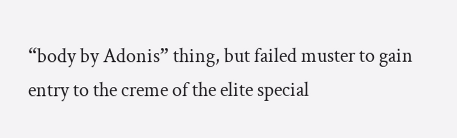“body by Adonis” thing, but failed muster to gain entry to the creme of the elite special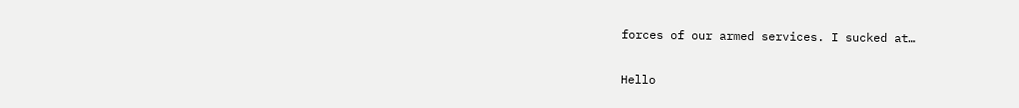forces of our armed services. I sucked at…

Hello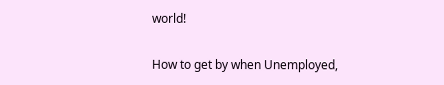world!

How to get by when Unemployed,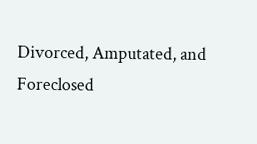Divorced, Amputated, and Foreclosed